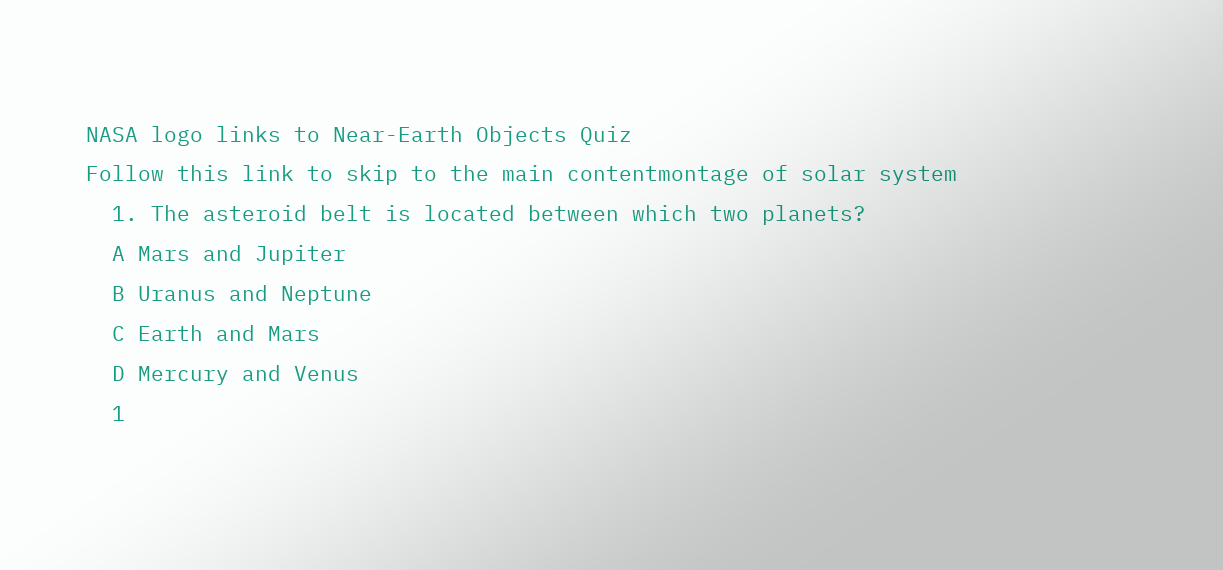NASA logo links to Near-Earth Objects Quiz
Follow this link to skip to the main contentmontage of solar system
  1. The asteroid belt is located between which two planets?
  A Mars and Jupiter
  B Uranus and Neptune
  C Earth and Mars
  D Mercury and Venus
  1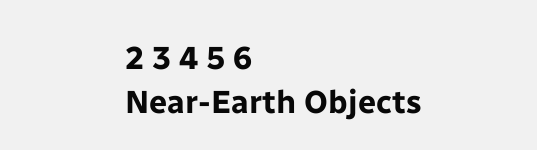2 3 4 5 6
Near-Earth Objects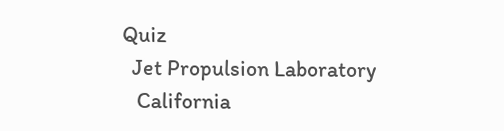Quiz
  Jet Propulsion Laboratory
   California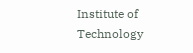Institute of Technology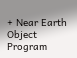+ Near Earth Object Program